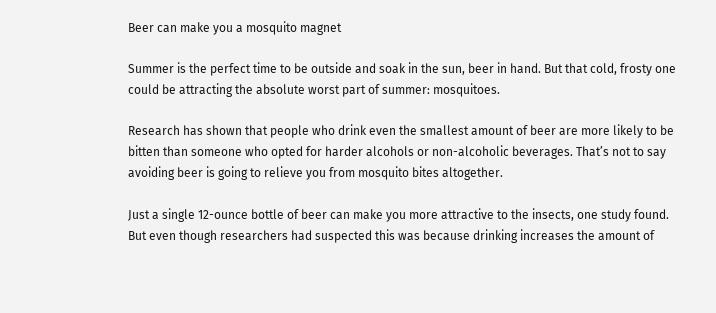Beer can make you a mosquito magnet

Summer is the perfect time to be outside and soak in the sun, beer in hand. But that cold, frosty one could be attracting the absolute worst part of summer: mosquitoes.

Research has shown that people who drink even the smallest amount of beer are more likely to be bitten than someone who opted for harder alcohols or non-alcoholic beverages. That’s not to say avoiding beer is going to relieve you from mosquito bites altogether.

Just a single 12-ounce bottle of beer can make you more attractive to the insects, one study found. But even though researchers had suspected this was because drinking increases the amount of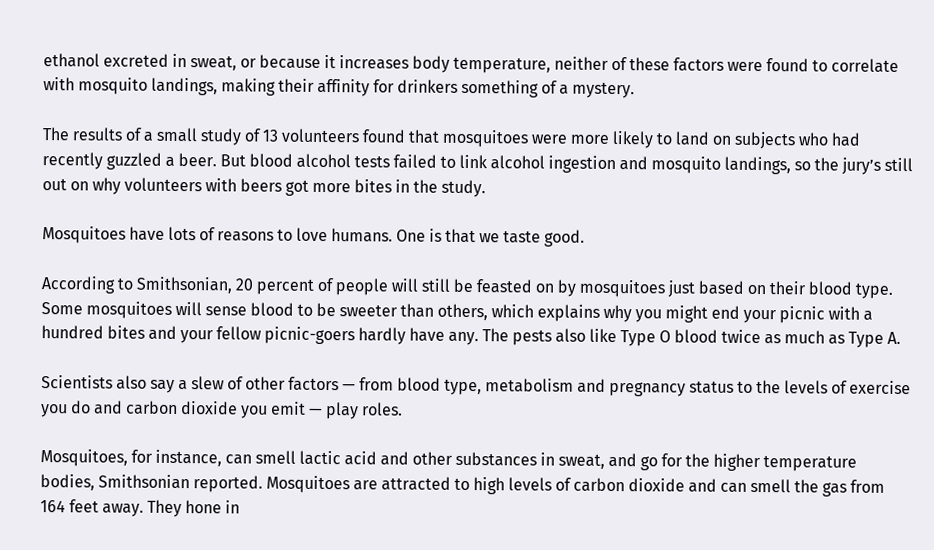ethanol excreted in sweat, or because it increases body temperature, neither of these factors were found to correlate with mosquito landings, making their affinity for drinkers something of a mystery.

The results of a small study of 13 volunteers found that mosquitoes were more likely to land on subjects who had recently guzzled a beer. But blood alcohol tests failed to link alcohol ingestion and mosquito landings, so the jury’s still out on why volunteers with beers got more bites in the study.

Mosquitoes have lots of reasons to love humans. One is that we taste good.

According to Smithsonian, 20 percent of people will still be feasted on by mosquitoes just based on their blood type.  Some mosquitoes will sense blood to be sweeter than others, which explains why you might end your picnic with a hundred bites and your fellow picnic-goers hardly have any. The pests also like Type O blood twice as much as Type A.

Scientists also say a slew of other factors — from blood type, metabolism and pregnancy status to the levels of exercise you do and carbon dioxide you emit — play roles.

Mosquitoes, for instance, can smell lactic acid and other substances in sweat, and go for the higher temperature bodies, Smithsonian reported. Mosquitoes are attracted to high levels of carbon dioxide and can smell the gas from 164 feet away. They hone in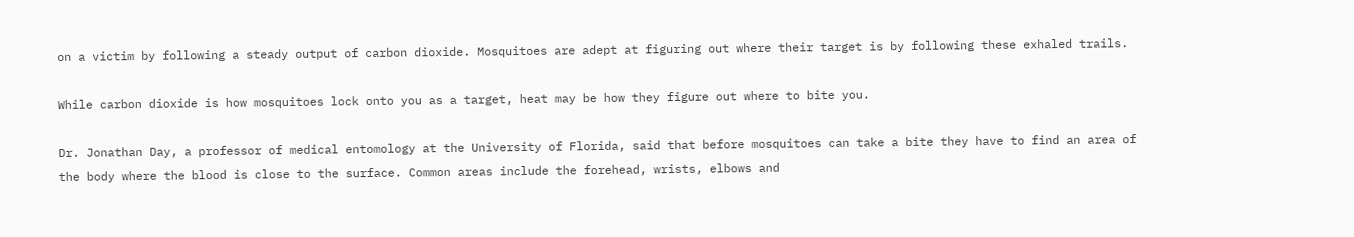on a victim by following a steady output of carbon dioxide. Mosquitoes are adept at figuring out where their target is by following these exhaled trails.

While carbon dioxide is how mosquitoes lock onto you as a target, heat may be how they figure out where to bite you.

Dr. Jonathan Day, a professor of medical entomology at the University of Florida, said that before mosquitoes can take a bite they have to find an area of the body where the blood is close to the surface. Common areas include the forehead, wrists, elbows and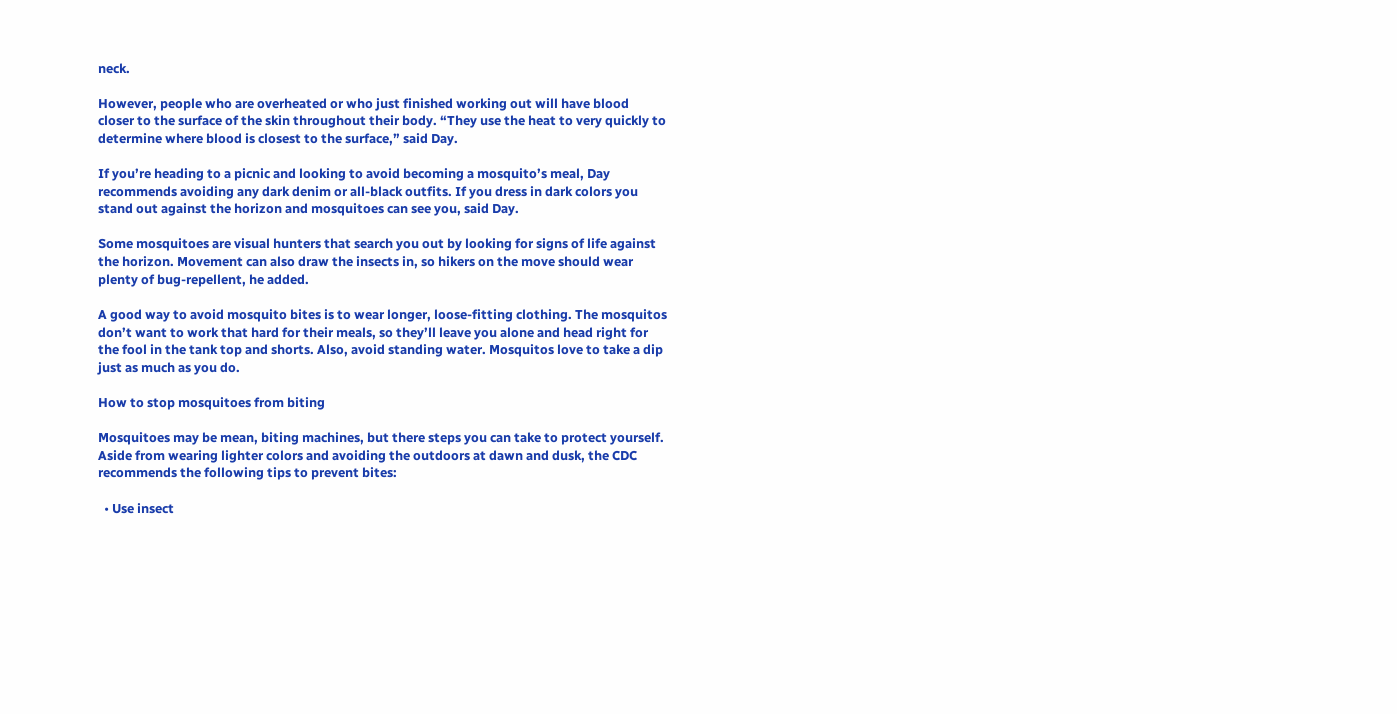neck.

However, people who are overheated or who just finished working out will have blood closer to the surface of the skin throughout their body. “They use the heat to very quickly to determine where blood is closest to the surface,” said Day.

If you’re heading to a picnic and looking to avoid becoming a mosquito’s meal, Day recommends avoiding any dark denim or all-black outfits. If you dress in dark colors you stand out against the horizon and mosquitoes can see you, said Day.

Some mosquitoes are visual hunters that search you out by looking for signs of life against the horizon. Movement can also draw the insects in, so hikers on the move should wear plenty of bug-repellent, he added.

A good way to avoid mosquito bites is to wear longer, loose-fitting clothing. The mosquitos don’t want to work that hard for their meals, so they’ll leave you alone and head right for the fool in the tank top and shorts. Also, avoid standing water. Mosquitos love to take a dip just as much as you do.

How to stop mosquitoes from biting

Mosquitoes may be mean, biting machines, but there steps you can take to protect yourself. Aside from wearing lighter colors and avoiding the outdoors at dawn and dusk, the CDC recommends the following tips to prevent bites:

  • Use insect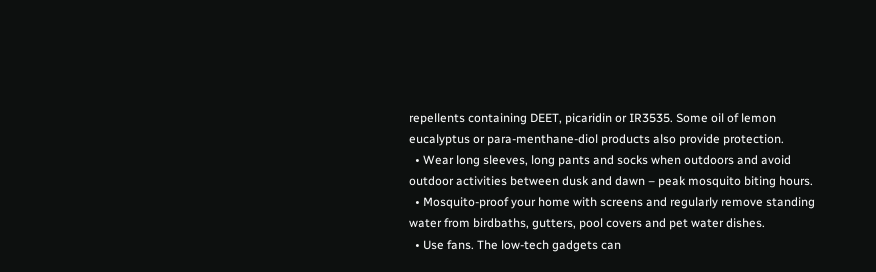repellents containing DEET, picaridin or IR3535. Some oil of lemon eucalyptus or para-menthane-diol products also provide protection.
  • Wear long sleeves, long pants and socks when outdoors and avoid outdoor activities between dusk and dawn – peak mosquito biting hours.
  • Mosquito-proof your home with screens and regularly remove standing water from birdbaths, gutters, pool covers and pet water dishes.
  • Use fans. The low-tech gadgets can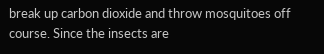break up carbon dioxide and throw mosquitoes off course. Since the insects are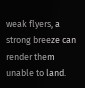weak flyers, a strong breeze can render them unable to land.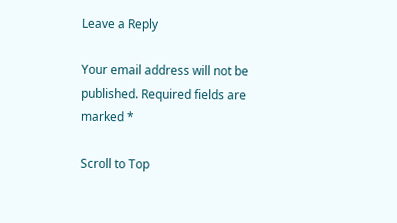Leave a Reply

Your email address will not be published. Required fields are marked *

Scroll to Top